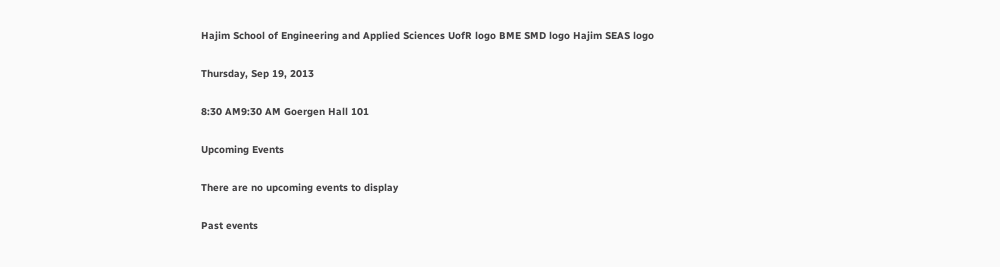Hajim School of Engineering and Applied Sciences UofR logo BME SMD logo Hajim SEAS logo

Thursday, Sep 19, 2013

8:30 AM9:30 AM Goergen Hall 101

Upcoming Events

There are no upcoming events to display

Past events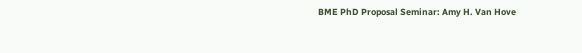BME PhD Proposal Seminar: Amy H. Van Hove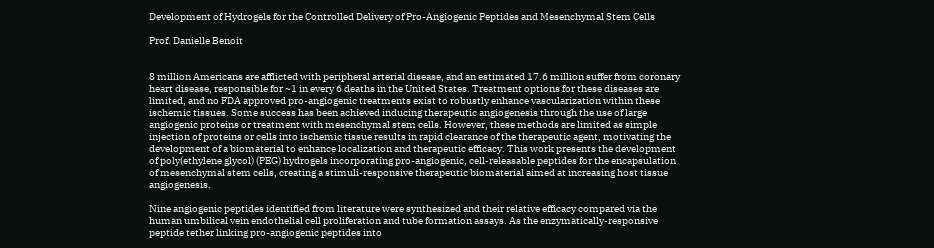Development of Hydrogels for the Controlled Delivery of Pro-Angiogenic Peptides and Mesenchymal Stem Cells

Prof. Danielle Benoit


8 million Americans are afflicted with peripheral arterial disease, and an estimated 17.6 million suffer from coronary heart disease, responsible for ~1 in every 6 deaths in the United States. Treatment options for these diseases are limited, and no FDA approved pro-angiogenic treatments exist to robustly enhance vascularization within these ischemic tissues. Some success has been achieved inducing therapeutic angiogenesis through the use of large angiogenic proteins or treatment with mesenchymal stem cells. However, these methods are limited as simple injection of proteins or cells into ischemic tissue results in rapid clearance of the therapeutic agent, motivating the development of a biomaterial to enhance localization and therapeutic efficacy. This work presents the development of poly(ethylene glycol) (PEG) hydrogels incorporating pro-angiogenic, cell-releasable peptides for the encapsulation of mesenchymal stem cells, creating a stimuli-responsive therapeutic biomaterial aimed at increasing host tissue angiogenesis.

Nine angiogenic peptides identified from literature were synthesized and their relative efficacy compared via the human umbilical vein endothelial cell proliferation and tube formation assays. As the enzymatically-responsive peptide tether linking pro-angiogenic peptides into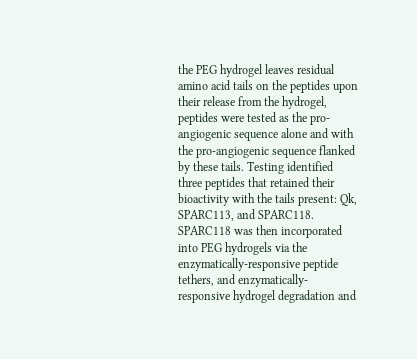the PEG hydrogel leaves residual amino acid tails on the peptides upon their release from the hydrogel, peptides were tested as the pro-angiogenic sequence alone and with the pro-angiogenic sequence flanked by these tails. Testing identified three peptides that retained their bioactivity with the tails present: Qk, SPARC113, and SPARC118. SPARC118 was then incorporated into PEG hydrogels via the enzymatically-responsive peptide tethers, and enzymatically-responsive hydrogel degradation and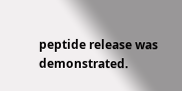peptide release was demonstrated.